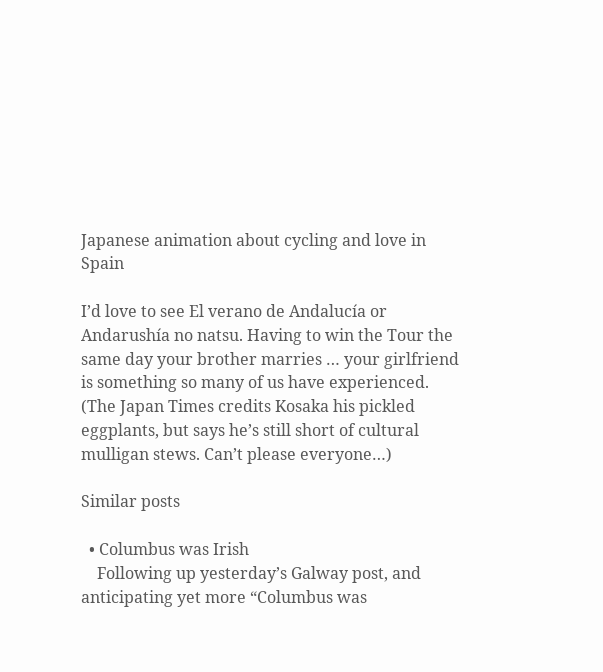Japanese animation about cycling and love in Spain

I’d love to see El verano de Andalucía or Andarushía no natsu. Having to win the Tour the same day your brother marries … your girlfriend is something so many of us have experienced. (The Japan Times credits Kosaka his pickled eggplants, but says he’s still short of cultural mulligan stews. Can’t please everyone…)

Similar posts

  • Columbus was Irish
    Following up yesterday’s Galway post, and anticipating yet more “Columbus was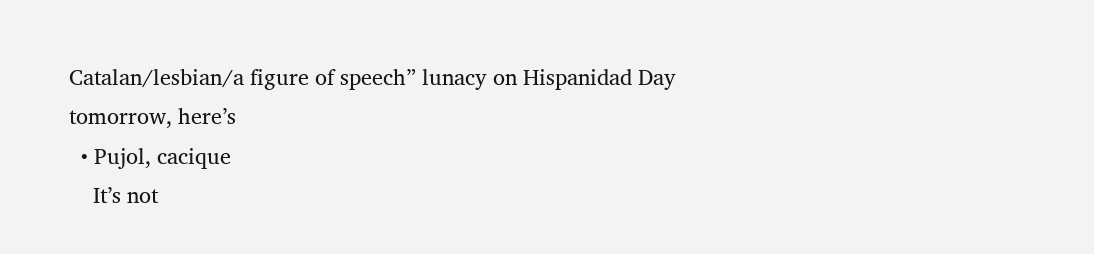Catalan/lesbian/a figure of speech” lunacy on Hispanidad Day tomorrow, here’s
  • Pujol, cacique
    It’s not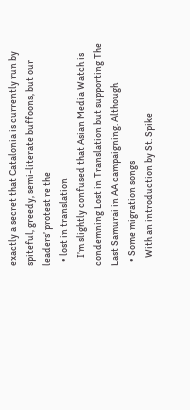exactly a secret that Catalonia is currently run by spiteful, greedy, semi-literate buffoons, but our leaders’ protest re the
  • lost in translation
    I’m slightly confused that Asian Media Watch is condemning Lost in Translation but supporting The Last Samurai in AA campaigning. Although
  • Some migration songs
    With an introduction by St. Spike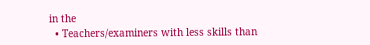in the
  • Teachers/examiners with less skills than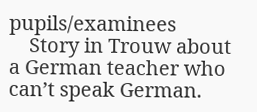pupils/examinees
    Story in Trouw about a German teacher who can’t speak German.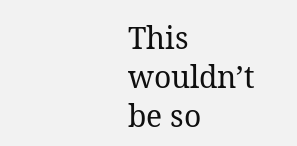This wouldn’t be so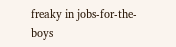freaky in jobs-for-the-boys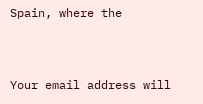Spain, where the


Your email address will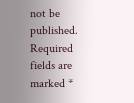not be published. Required fields are marked *